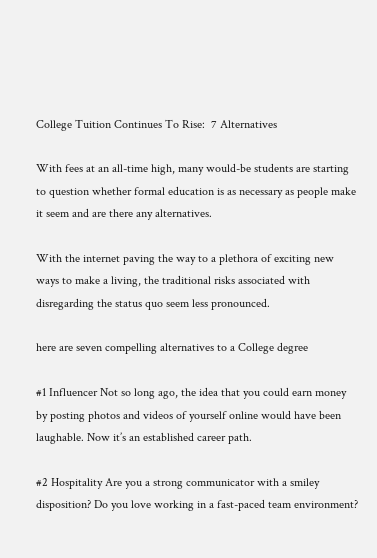College Tuition Continues To Rise:  7 Alternatives

With fees at an all-time high, many would-be students are starting to question whether formal education is as necessary as people make it seem and are there any alternatives.

With the internet paving the way to a plethora of exciting new ways to make a living, the traditional risks associated with disregarding the status quo seem less pronounced.

here are seven compelling alternatives to a College degree

#1 Influencer Not so long ago, the idea that you could earn money by posting photos and videos of yourself online would have been laughable. Now it’s an established career path.

#2 Hospitality Are you a strong communicator with a smiley disposition? Do you love working in a fast-paced team environment?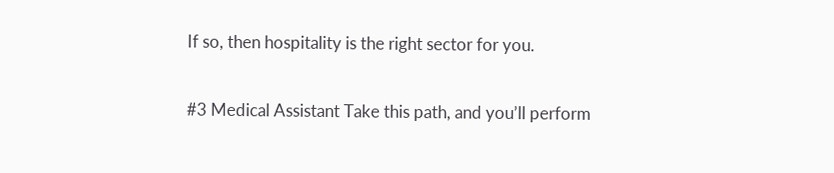If so, then hospitality is the right sector for you.

#3 Medical Assistant Take this path, and you’ll perform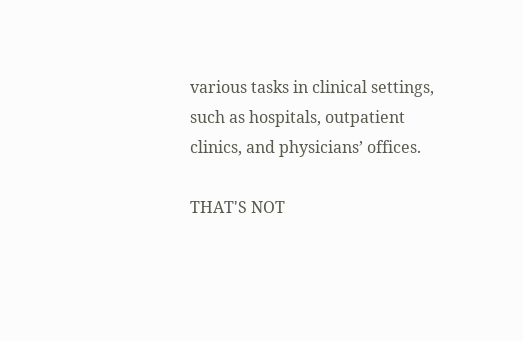various tasks in clinical settings, such as hospitals, outpatient clinics, and physicians’ offices.

THAT'S NOT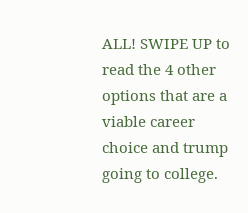ALL! SWIPE UP to read the 4 other options that are a viable career choice and trump going to college.